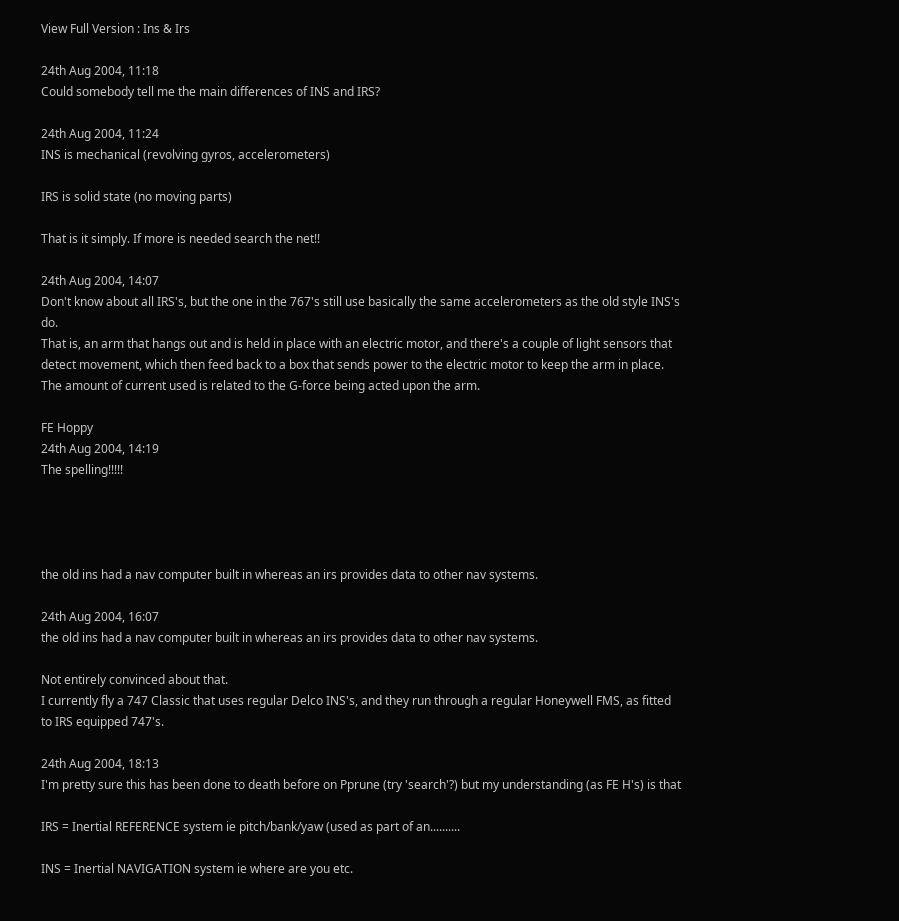View Full Version : Ins & Irs

24th Aug 2004, 11:18
Could somebody tell me the main differences of INS and IRS?

24th Aug 2004, 11:24
INS is mechanical (revolving gyros, accelerometers)

IRS is solid state (no moving parts)

That is it simply. If more is needed search the net!!

24th Aug 2004, 14:07
Don't know about all IRS's, but the one in the 767's still use basically the same accelerometers as the old style INS's do.
That is, an arm that hangs out and is held in place with an electric motor, and there's a couple of light sensors that detect movement, which then feed back to a box that sends power to the electric motor to keep the arm in place. The amount of current used is related to the G-force being acted upon the arm.

FE Hoppy
24th Aug 2004, 14:19
The spelling!!!!!




the old ins had a nav computer built in whereas an irs provides data to other nav systems.

24th Aug 2004, 16:07
the old ins had a nav computer built in whereas an irs provides data to other nav systems.

Not entirely convinced about that.
I currently fly a 747 Classic that uses regular Delco INS's, and they run through a regular Honeywell FMS, as fitted to IRS equipped 747's.

24th Aug 2004, 18:13
I'm pretty sure this has been done to death before on Pprune (try 'search'?) but my understanding (as FE H's) is that

IRS = Inertial REFERENCE system ie pitch/bank/yaw (used as part of an..........

INS = Inertial NAVIGATION system ie where are you etc.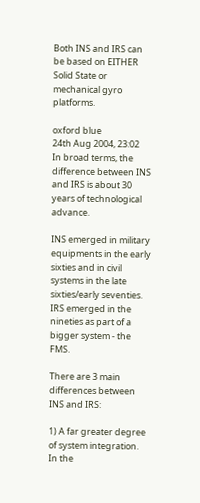Both INS and IRS can be based on EITHER Solid State or mechanical gyro platforms.

oxford blue
24th Aug 2004, 23:02
In broad terms, the difference between INS and IRS is about 30 years of technological advance.

INS emerged in military equipments in the early sixties and in civil systems in the late sixties/early seventies. IRS emerged in the nineties as part of a bigger system - the FMS.

There are 3 main differences between INS and IRS:

1) A far greater degree of system integration. In the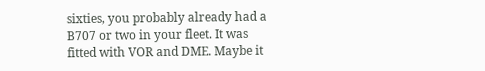sixties, you probably already had a B707 or two in your fleet. It was fitted with VOR and DME. Maybe it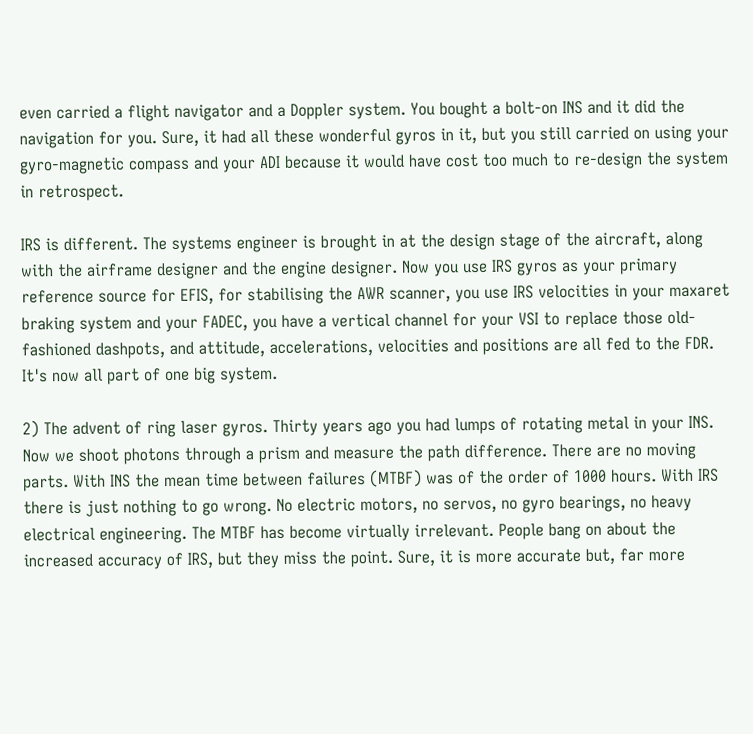even carried a flight navigator and a Doppler system. You bought a bolt-on INS and it did the navigation for you. Sure, it had all these wonderful gyros in it, but you still carried on using your gyro-magnetic compass and your ADI because it would have cost too much to re-design the system in retrospect.

IRS is different. The systems engineer is brought in at the design stage of the aircraft, along with the airframe designer and the engine designer. Now you use IRS gyros as your primary reference source for EFIS, for stabilising the AWR scanner, you use IRS velocities in your maxaret braking system and your FADEC, you have a vertical channel for your VSI to replace those old-fashioned dashpots, and attitude, accelerations, velocities and positions are all fed to the FDR. It's now all part of one big system.

2) The advent of ring laser gyros. Thirty years ago you had lumps of rotating metal in your INS. Now we shoot photons through a prism and measure the path difference. There are no moving parts. With INS the mean time between failures (MTBF) was of the order of 1000 hours. With IRS there is just nothing to go wrong. No electric motors, no servos, no gyro bearings, no heavy electrical engineering. The MTBF has become virtually irrelevant. People bang on about the increased accuracy of IRS, but they miss the point. Sure, it is more accurate but, far more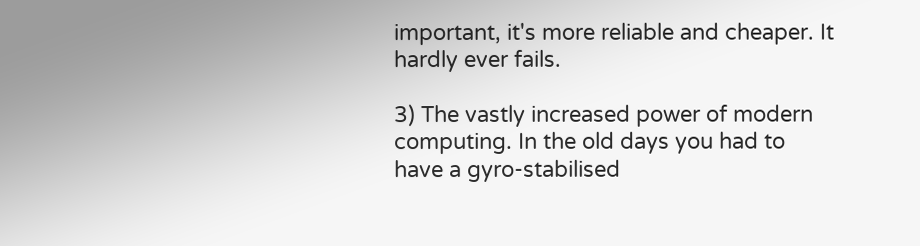important, it's more reliable and cheaper. It hardly ever fails.

3) The vastly increased power of modern computing. In the old days you had to have a gyro-stabilised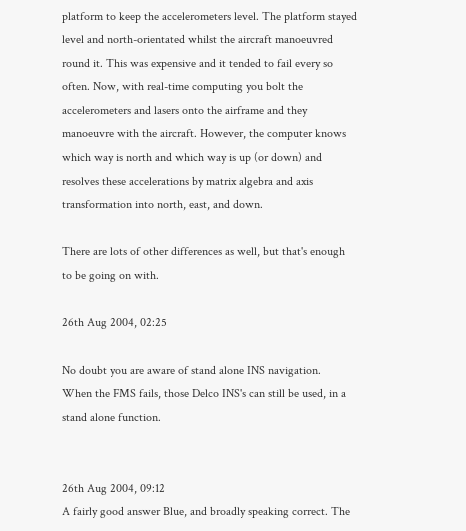platform to keep the accelerometers level. The platform stayed level and north-orientated whilst the aircraft manoeuvred round it. This was expensive and it tended to fail every so often. Now, with real-time computing you bolt the accelerometers and lasers onto the airframe and they manoeuvre with the aircraft. However, the computer knows which way is north and which way is up (or down) and resolves these accelerations by matrix algebra and axis transformation into north, east, and down.

There are lots of other differences as well, but that's enough to be going on with.

26th Aug 2004, 02:25

No doubt you are aware of stand alone INS navigation.
When the FMS fails, those Delco INS's can still be used, in a stand alone function.


26th Aug 2004, 09:12
A fairly good answer Blue, and broadly speaking correct. The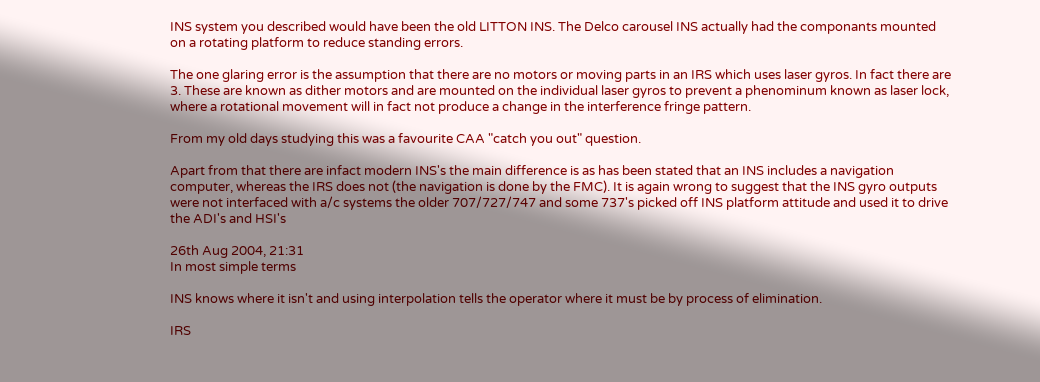INS system you described would have been the old LITTON INS. The Delco carousel INS actually had the componants mounted on a rotating platform to reduce standing errors.

The one glaring error is the assumption that there are no motors or moving parts in an IRS which uses laser gyros. In fact there are 3. These are known as dither motors and are mounted on the individual laser gyros to prevent a phenominum known as laser lock, where a rotational movement will in fact not produce a change in the interference fringe pattern.

From my old days studying this was a favourite CAA "catch you out" question.

Apart from that there are infact modern INS's the main difference is as has been stated that an INS includes a navigation computer, whereas the IRS does not (the navigation is done by the FMC). It is again wrong to suggest that the INS gyro outputs were not interfaced with a/c systems the older 707/727/747 and some 737's picked off INS platform attitude and used it to drive the ADI's and HSI's

26th Aug 2004, 21:31
In most simple terms

INS knows where it isn't and using interpolation tells the operator where it must be by process of elimination.

IRS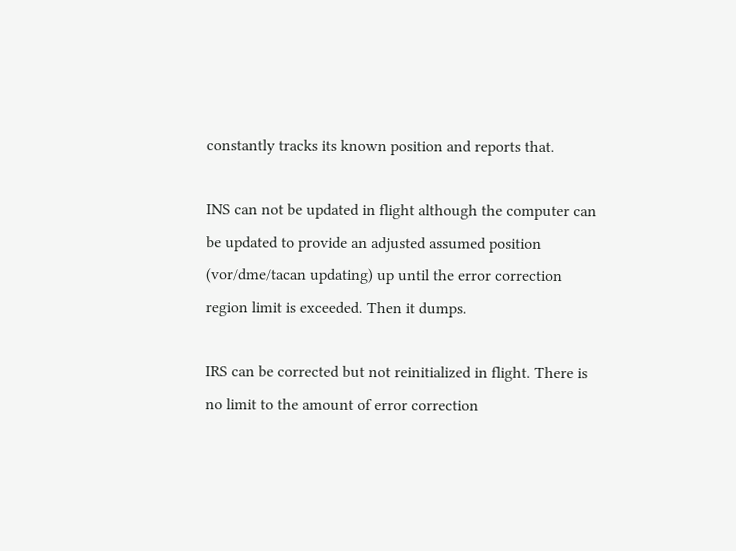constantly tracks its known position and reports that.

INS can not be updated in flight although the computer can be updated to provide an adjusted assumed position (vor/dme/tacan updating) up until the error correction region limit is exceeded. Then it dumps.

IRS can be corrected but not reinitialized in flight. There is no limit to the amount of error correction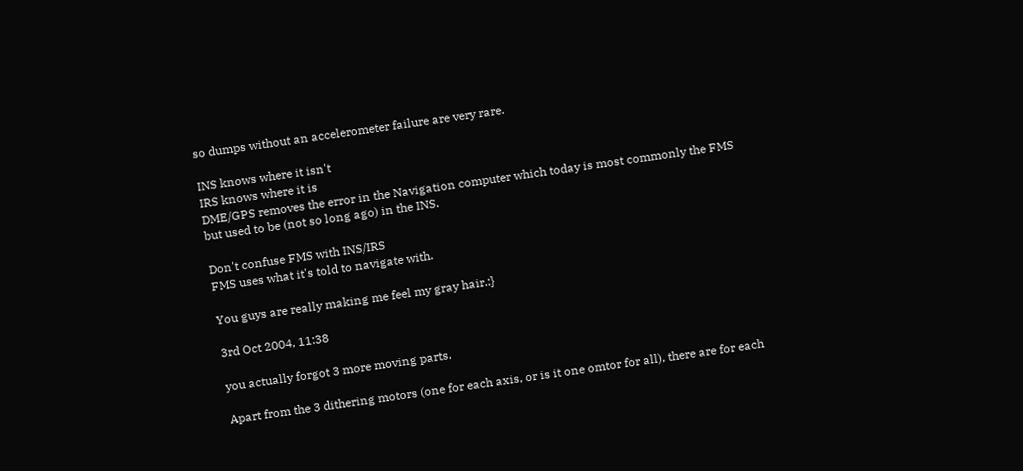so dumps without an accelerometer failure are very rare.

INS knows where it isn't
IRS knows where it is
DME/GPS removes the error in the Navigation computer which today is most commonly the FMS but used to be (not so long ago) in the INS.

Don't confuse FMS with INS/IRS
FMS uses what it's told to navigate with.

You guys are really making me feel my gray hair.:}

3rd Oct 2004, 11:38

you actually forgot 3 more moving parts.

Apart from the 3 dithering motors (one for each axis, or is it one omtor for all), there are for each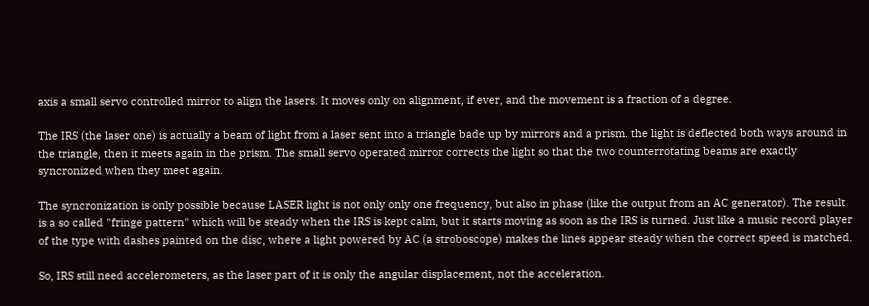axis a small servo controlled mirror to align the lasers. It moves only on alignment, if ever, and the movement is a fraction of a degree.

The IRS (the laser one) is actually a beam of light from a laser sent into a triangle bade up by mirrors and a prism. the light is deflected both ways around in the triangle, then it meets again in the prism. The small servo operated mirror corrects the light so that the two counterrotating beams are exactly syncronized when they meet again.

The syncronization is only possible because LASER light is not only only one frequency, but also in phase (like the output from an AC generator). The result is a so called "fringe pattern" which will be steady when the IRS is kept calm, but it starts moving as soon as the IRS is turned. Just like a music record player of the type with dashes painted on the disc, where a light powered by AC (a stroboscope) makes the lines appear steady when the correct speed is matched.

So, IRS still need accelerometers, as the laser part of it is only the angular displacement, not the acceleration.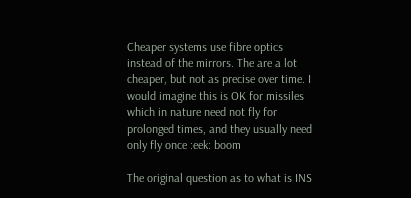Cheaper systems use fibre optics instead of the mirrors. The are a lot cheaper, but not as precise over time. I would imagine this is OK for missiles which in nature need not fly for prolonged times, and they usually need only fly once :eek: boom

The original question as to what is INS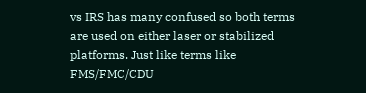vs IRS has many confused so both terms are used on either laser or stabilized platforms. Just like terms like FMS/FMC/CDU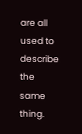are all used to describe the same thing.